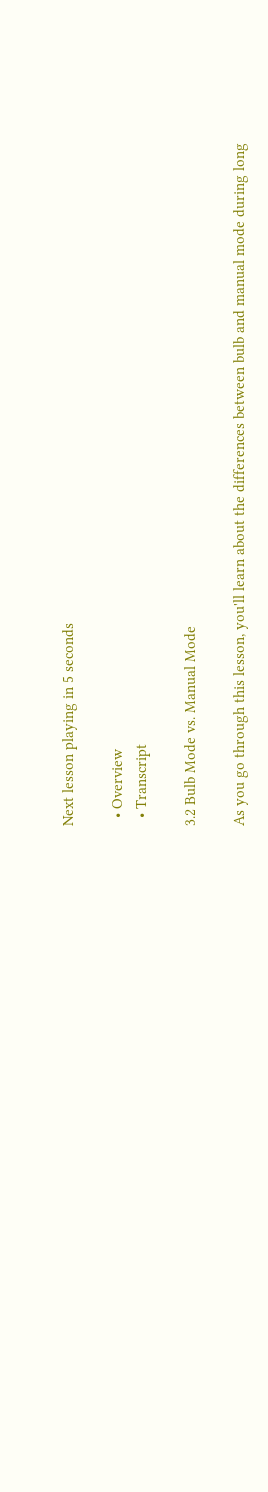Next lesson playing in 5 seconds

  • Overview
  • Transcript

3.2 Bulb Mode vs. Manual Mode

As you go through this lesson, you'll learn about the differences between bulb and manual mode during long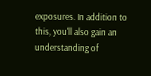exposures. In addition to this, you'll also gain an understanding of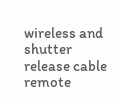wireless and shutter release cable remote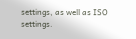settings, as well as ISO settings.